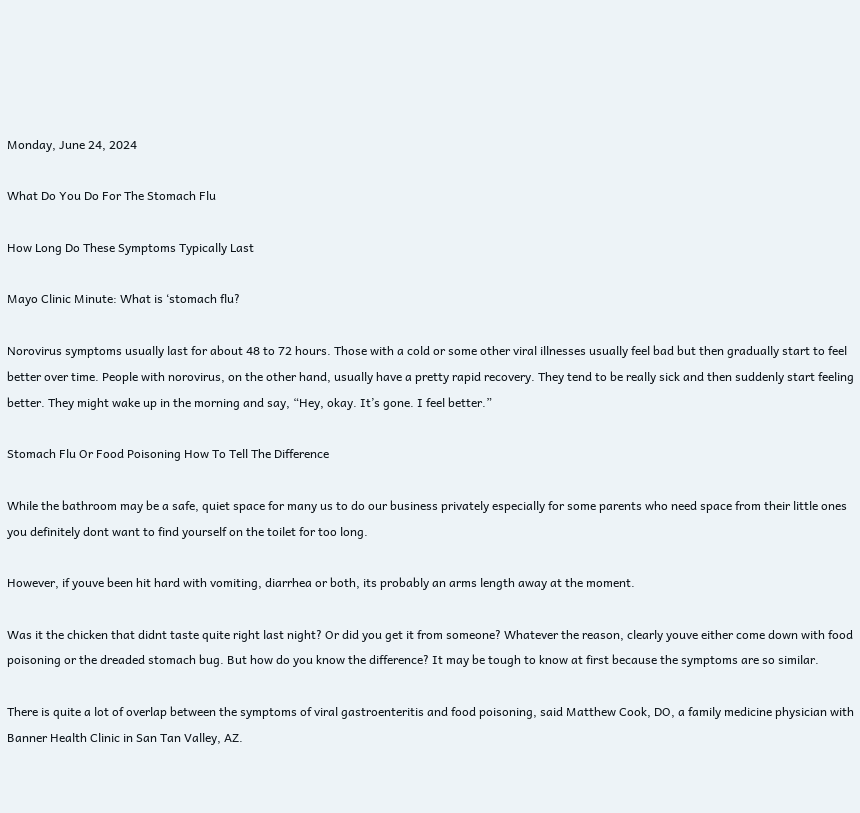Monday, June 24, 2024

What Do You Do For The Stomach Flu

How Long Do These Symptoms Typically Last

Mayo Clinic Minute: What is ‘stomach flu?

Norovirus symptoms usually last for about 48 to 72 hours. Those with a cold or some other viral illnesses usually feel bad but then gradually start to feel better over time. People with norovirus, on the other hand, usually have a pretty rapid recovery. They tend to be really sick and then suddenly start feeling better. They might wake up in the morning and say, “Hey, okay. It’s gone. I feel better.”

Stomach Flu Or Food Poisoning How To Tell The Difference

While the bathroom may be a safe, quiet space for many us to do our business privately especially for some parents who need space from their little ones you definitely dont want to find yourself on the toilet for too long.

However, if youve been hit hard with vomiting, diarrhea or both, its probably an arms length away at the moment.

Was it the chicken that didnt taste quite right last night? Or did you get it from someone? Whatever the reason, clearly youve either come down with food poisoning or the dreaded stomach bug. But how do you know the difference? It may be tough to know at first because the symptoms are so similar.

There is quite a lot of overlap between the symptoms of viral gastroenteritis and food poisoning, said Matthew Cook, DO, a family medicine physician with Banner Health Clinic in San Tan Valley, AZ.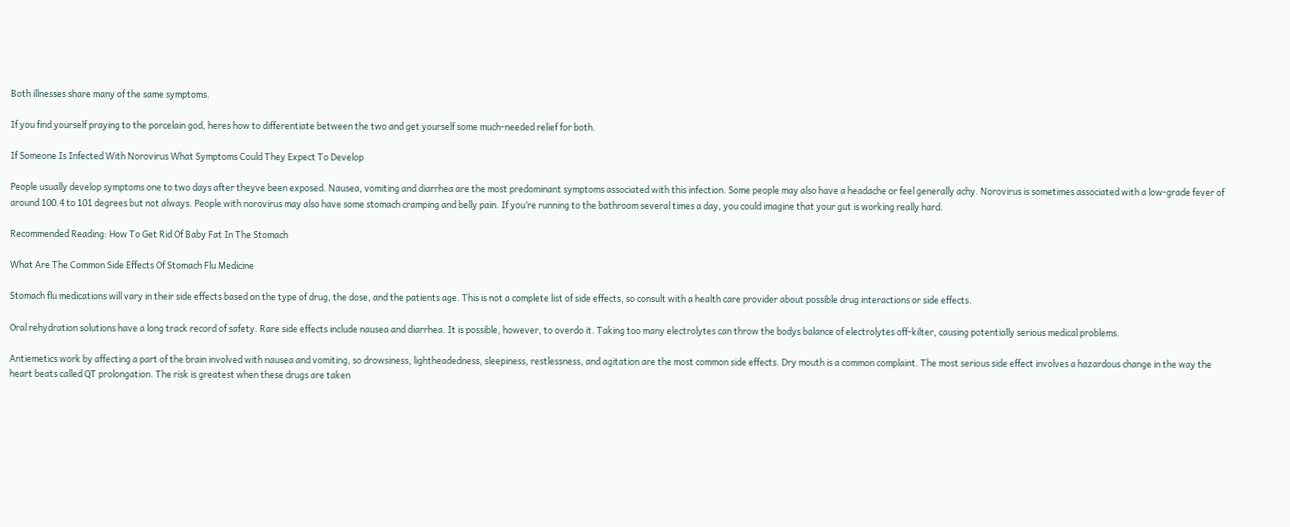Both illnesses share many of the same symptoms.

If you find yourself praying to the porcelain god, heres how to differentiate between the two and get yourself some much-needed relief for both.

If Someone Is Infected With Norovirus What Symptoms Could They Expect To Develop

People usually develop symptoms one to two days after theyve been exposed. Nausea, vomiting and diarrhea are the most predominant symptoms associated with this infection. Some people may also have a headache or feel generally achy. Norovirus is sometimes associated with a low-grade fever of around 100.4 to 101 degrees but not always. People with norovirus may also have some stomach cramping and belly pain. If you’re running to the bathroom several times a day, you could imagine that your gut is working really hard.

Recommended Reading: How To Get Rid Of Baby Fat In The Stomach

What Are The Common Side Effects Of Stomach Flu Medicine

Stomach flu medications will vary in their side effects based on the type of drug, the dose, and the patients age. This is not a complete list of side effects, so consult with a health care provider about possible drug interactions or side effects.

Oral rehydration solutions have a long track record of safety. Rare side effects include nausea and diarrhea. It is possible, however, to overdo it. Taking too many electrolytes can throw the bodys balance of electrolytes off-kilter, causing potentially serious medical problems.

Antiemetics work by affecting a part of the brain involved with nausea and vomiting, so drowsiness, lightheadedness, sleepiness, restlessness, and agitation are the most common side effects. Dry mouth is a common complaint. The most serious side effect involves a hazardous change in the way the heart beats called QT prolongation. The risk is greatest when these drugs are taken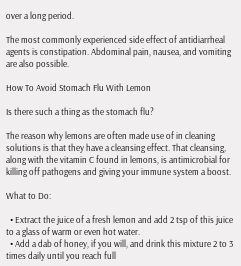over a long period.

The most commonly experienced side effect of antidiarrheal agents is constipation. Abdominal pain, nausea, and vomiting are also possible.

How To Avoid Stomach Flu With Lemon

Is there such a thing as the stomach flu?

The reason why lemons are often made use of in cleaning solutions is that they have a cleansing effect. That cleansing, along with the vitamin C found in lemons, is antimicrobial for killing off pathogens and giving your immune system a boost.

What to Do:

  • Extract the juice of a fresh lemon and add 2 tsp of this juice to a glass of warm or even hot water.
  • Add a dab of honey, if you will, and drink this mixture 2 to 3 times daily until you reach full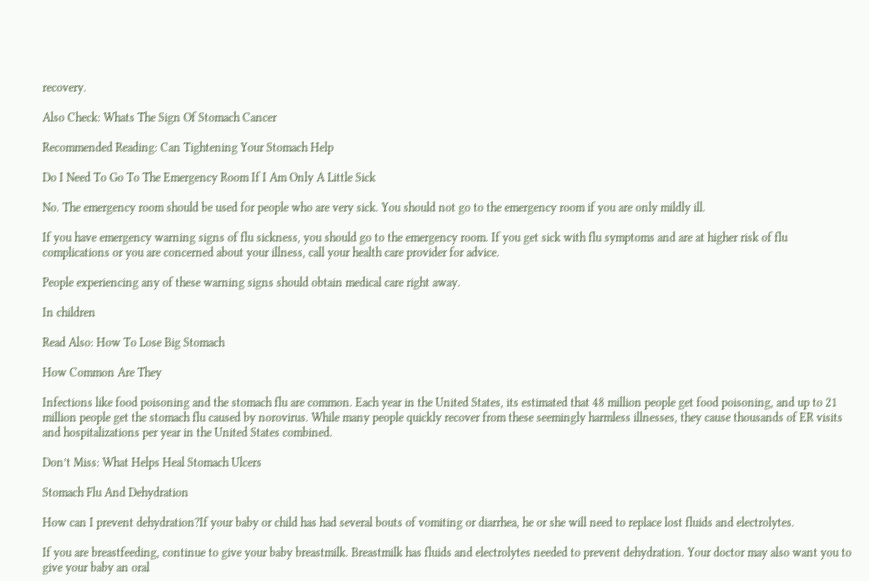recovery.

Also Check: Whats The Sign Of Stomach Cancer

Recommended Reading: Can Tightening Your Stomach Help

Do I Need To Go To The Emergency Room If I Am Only A Little Sick

No. The emergency room should be used for people who are very sick. You should not go to the emergency room if you are only mildly ill.

If you have emergency warning signs of flu sickness, you should go to the emergency room. If you get sick with flu symptoms and are at higher risk of flu complications or you are concerned about your illness, call your health care provider for advice.

People experiencing any of these warning signs should obtain medical care right away.

In children

Read Also: How To Lose Big Stomach

How Common Are They

Infections like food poisoning and the stomach flu are common. Each year in the United States, its estimated that 48 million people get food poisoning, and up to 21 million people get the stomach flu caused by norovirus. While many people quickly recover from these seemingly harmless illnesses, they cause thousands of ER visits and hospitalizations per year in the United States combined.

Don’t Miss: What Helps Heal Stomach Ulcers

Stomach Flu And Dehydration

How can I prevent dehydration?If your baby or child has had several bouts of vomiting or diarrhea, he or she will need to replace lost fluids and electrolytes.

If you are breastfeeding, continue to give your baby breastmilk. Breastmilk has fluids and electrolytes needed to prevent dehydration. Your doctor may also want you to give your baby an oral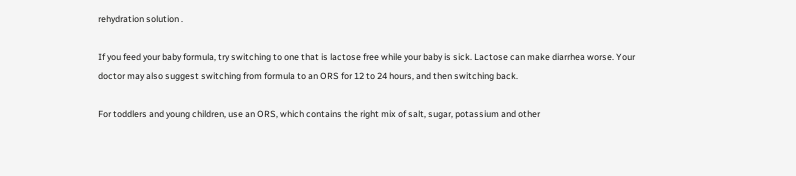rehydration solution .

If you feed your baby formula, try switching to one that is lactose free while your baby is sick. Lactose can make diarrhea worse. Your doctor may also suggest switching from formula to an ORS for 12 to 24 hours, and then switching back.

For toddlers and young children, use an ORS, which contains the right mix of salt, sugar, potassium and other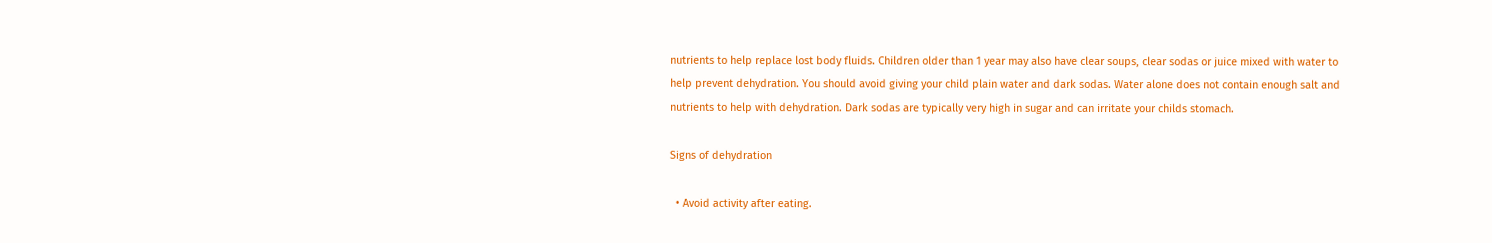nutrients to help replace lost body fluids. Children older than 1 year may also have clear soups, clear sodas or juice mixed with water to help prevent dehydration. You should avoid giving your child plain water and dark sodas. Water alone does not contain enough salt and nutrients to help with dehydration. Dark sodas are typically very high in sugar and can irritate your childs stomach.

Signs of dehydration

  • Avoid activity after eating.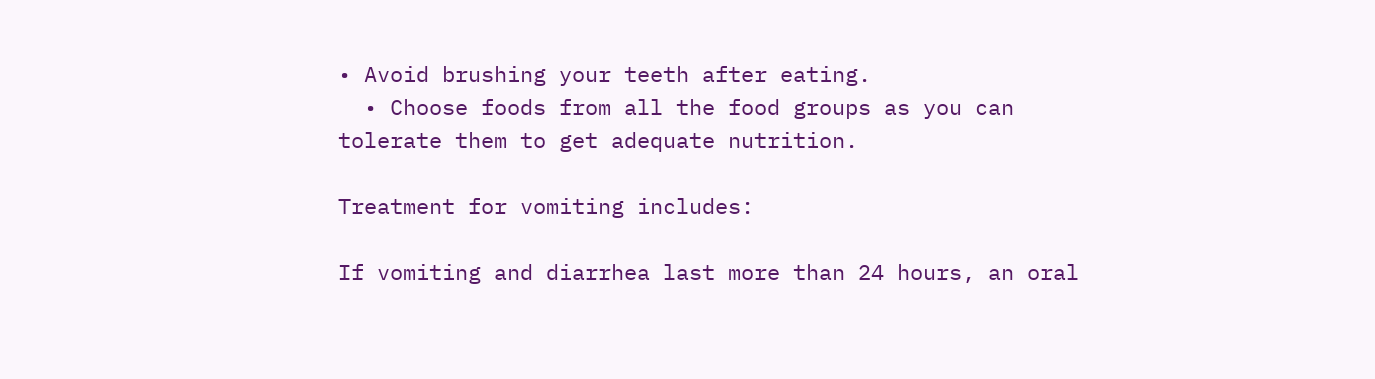• Avoid brushing your teeth after eating.
  • Choose foods from all the food groups as you can tolerate them to get adequate nutrition.

Treatment for vomiting includes:

If vomiting and diarrhea last more than 24 hours, an oral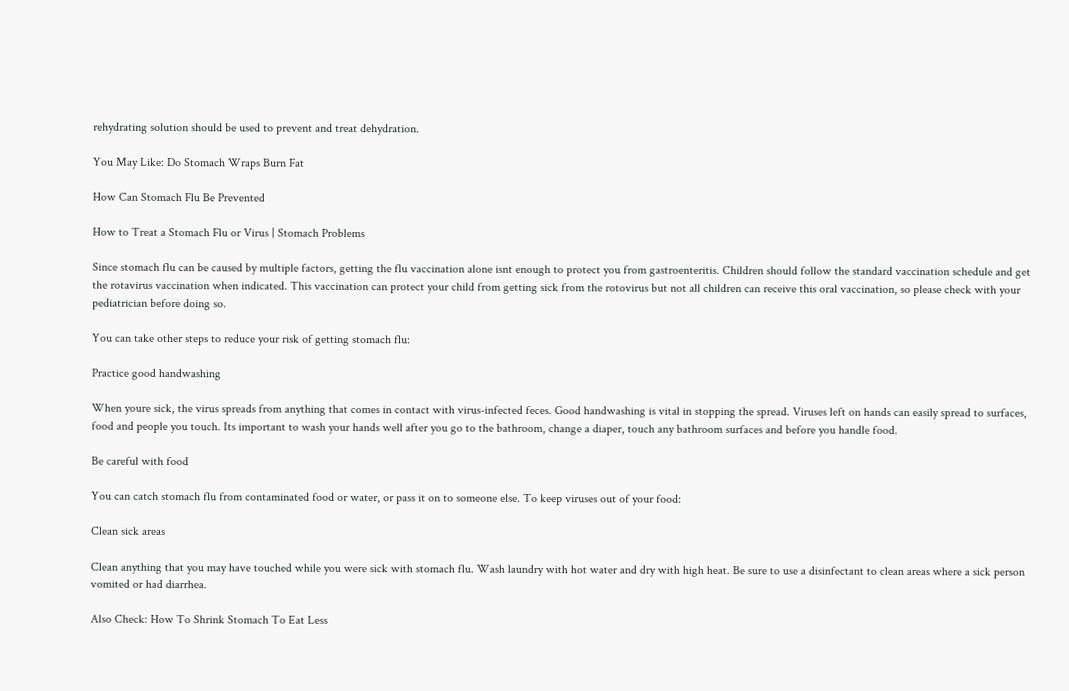rehydrating solution should be used to prevent and treat dehydration.

You May Like: Do Stomach Wraps Burn Fat

How Can Stomach Flu Be Prevented

How to Treat a Stomach Flu or Virus | Stomach Problems

Since stomach flu can be caused by multiple factors, getting the flu vaccination alone isnt enough to protect you from gastroenteritis. Children should follow the standard vaccination schedule and get the rotavirus vaccination when indicated. This vaccination can protect your child from getting sick from the rotovirus but not all children can receive this oral vaccination, so please check with your pediatrician before doing so.

You can take other steps to reduce your risk of getting stomach flu:

Practice good handwashing

When youre sick, the virus spreads from anything that comes in contact with virus-infected feces. Good handwashing is vital in stopping the spread. Viruses left on hands can easily spread to surfaces, food and people you touch. Its important to wash your hands well after you go to the bathroom, change a diaper, touch any bathroom surfaces and before you handle food.

Be careful with food

You can catch stomach flu from contaminated food or water, or pass it on to someone else. To keep viruses out of your food:

Clean sick areas

Clean anything that you may have touched while you were sick with stomach flu. Wash laundry with hot water and dry with high heat. Be sure to use a disinfectant to clean areas where a sick person vomited or had diarrhea.

Also Check: How To Shrink Stomach To Eat Less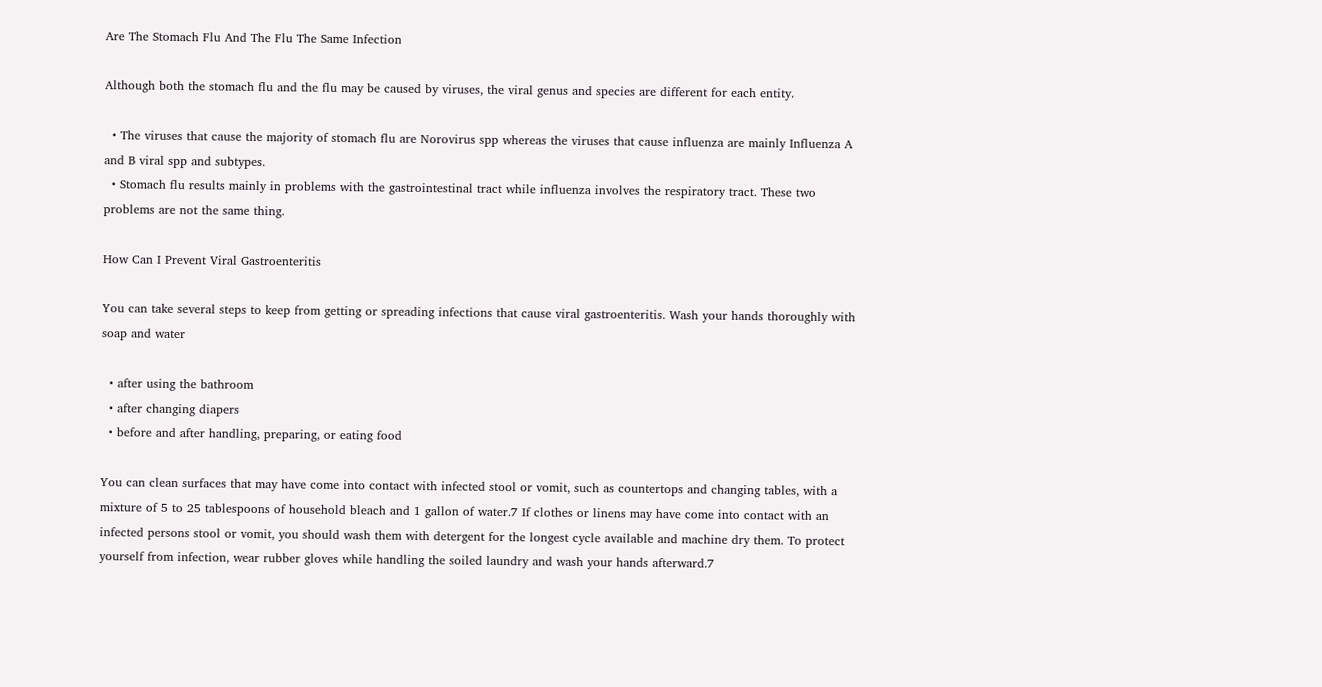Are The Stomach Flu And The Flu The Same Infection

Although both the stomach flu and the flu may be caused by viruses, the viral genus and species are different for each entity.

  • The viruses that cause the majority of stomach flu are Norovirus spp whereas the viruses that cause influenza are mainly Influenza A and B viral spp and subtypes.
  • Stomach flu results mainly in problems with the gastrointestinal tract while influenza involves the respiratory tract. These two problems are not the same thing.

How Can I Prevent Viral Gastroenteritis

You can take several steps to keep from getting or spreading infections that cause viral gastroenteritis. Wash your hands thoroughly with soap and water

  • after using the bathroom
  • after changing diapers
  • before and after handling, preparing, or eating food

You can clean surfaces that may have come into contact with infected stool or vomit, such as countertops and changing tables, with a mixture of 5 to 25 tablespoons of household bleach and 1 gallon of water.7 If clothes or linens may have come into contact with an infected persons stool or vomit, you should wash them with detergent for the longest cycle available and machine dry them. To protect yourself from infection, wear rubber gloves while handling the soiled laundry and wash your hands afterward.7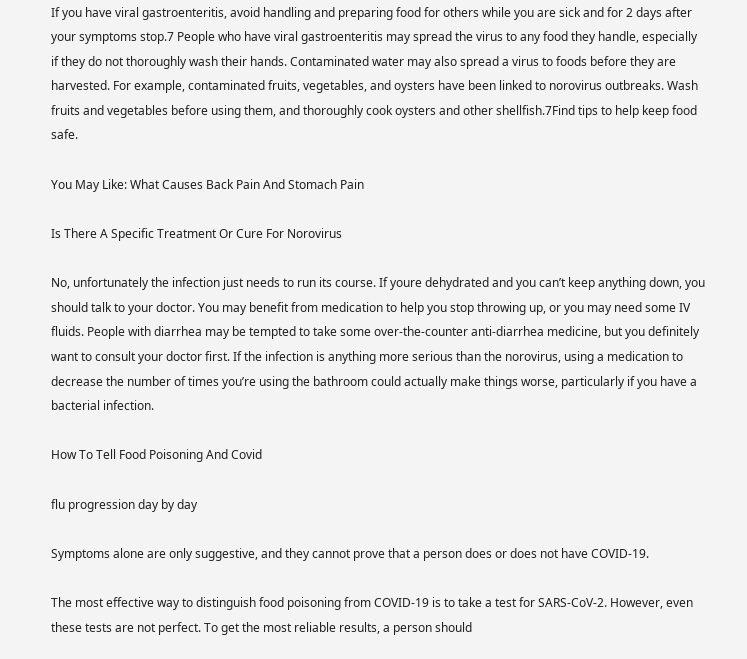If you have viral gastroenteritis, avoid handling and preparing food for others while you are sick and for 2 days after your symptoms stop.7 People who have viral gastroenteritis may spread the virus to any food they handle, especially if they do not thoroughly wash their hands. Contaminated water may also spread a virus to foods before they are harvested. For example, contaminated fruits, vegetables, and oysters have been linked to norovirus outbreaks. Wash fruits and vegetables before using them, and thoroughly cook oysters and other shellfish.7Find tips to help keep food safe.

You May Like: What Causes Back Pain And Stomach Pain

Is There A Specific Treatment Or Cure For Norovirus

No, unfortunately the infection just needs to run its course. If youre dehydrated and you can’t keep anything down, you should talk to your doctor. You may benefit from medication to help you stop throwing up, or you may need some IV fluids. People with diarrhea may be tempted to take some over-the-counter anti-diarrhea medicine, but you definitely want to consult your doctor first. If the infection is anything more serious than the norovirus, using a medication to decrease the number of times you’re using the bathroom could actually make things worse, particularly if you have a bacterial infection.

How To Tell Food Poisoning And Covid

flu progression day by day

Symptoms alone are only suggestive, and they cannot prove that a person does or does not have COVID-19.

The most effective way to distinguish food poisoning from COVID-19 is to take a test for SARS-CoV-2. However, even these tests are not perfect. To get the most reliable results, a person should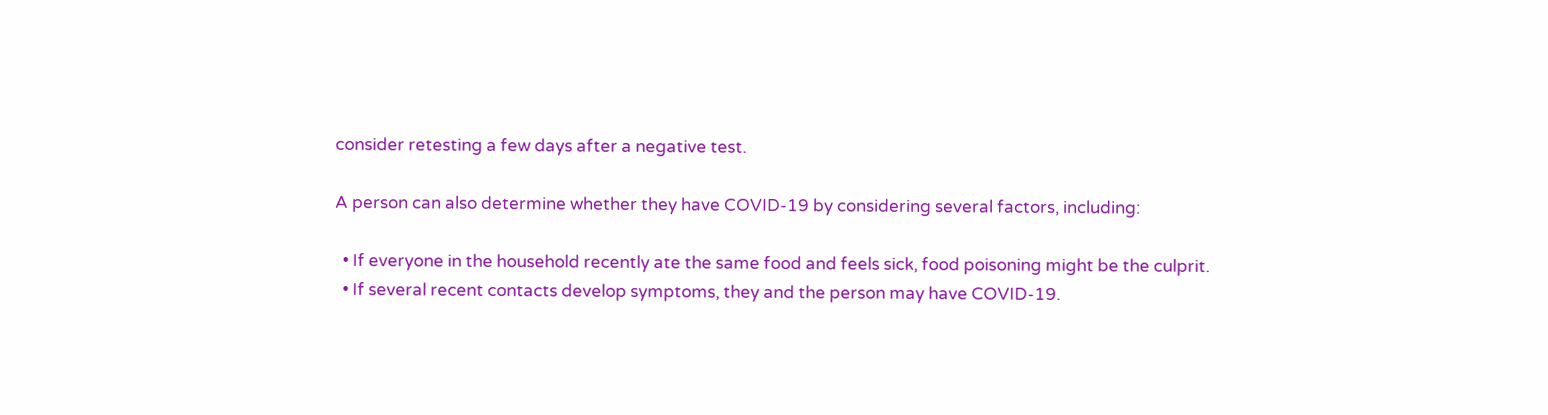consider retesting a few days after a negative test.

A person can also determine whether they have COVID-19 by considering several factors, including:

  • If everyone in the household recently ate the same food and feels sick, food poisoning might be the culprit.
  • If several recent contacts develop symptoms, they and the person may have COVID-19.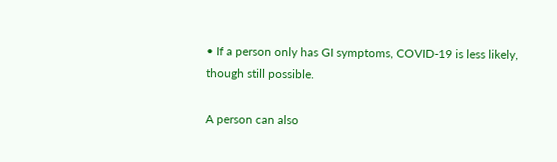• If a person only has GI symptoms, COVID-19 is less likely, though still possible.

A person can also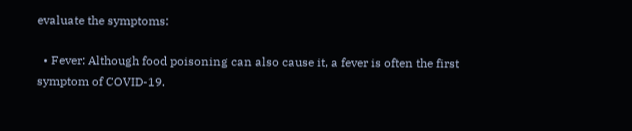evaluate the symptoms:

  • Fever: Although food poisoning can also cause it, a fever is often the first symptom of COVID-19.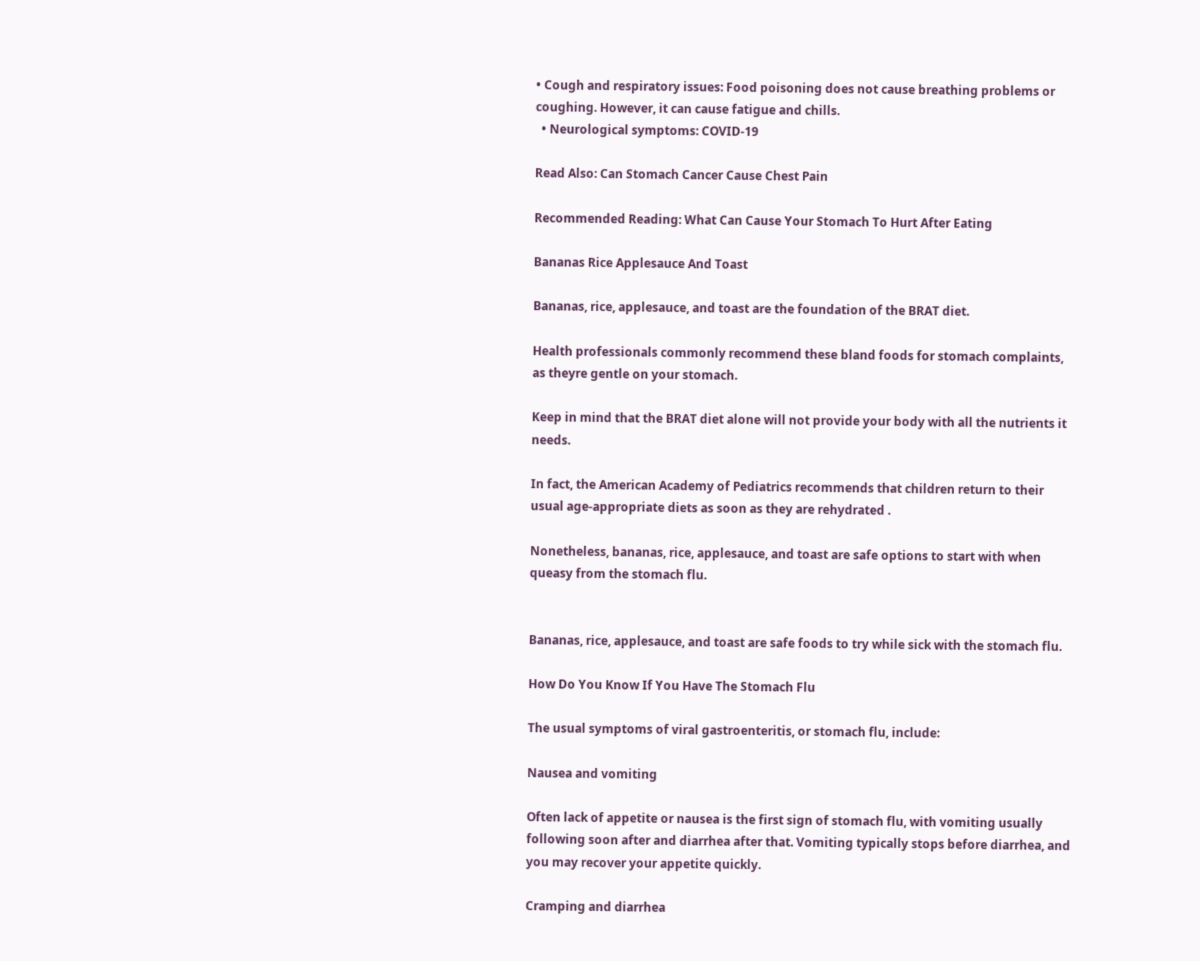• Cough and respiratory issues: Food poisoning does not cause breathing problems or coughing. However, it can cause fatigue and chills.
  • Neurological symptoms: COVID-19

Read Also: Can Stomach Cancer Cause Chest Pain

Recommended Reading: What Can Cause Your Stomach To Hurt After Eating

Bananas Rice Applesauce And Toast

Bananas, rice, applesauce, and toast are the foundation of the BRAT diet.

Health professionals commonly recommend these bland foods for stomach complaints, as theyre gentle on your stomach.

Keep in mind that the BRAT diet alone will not provide your body with all the nutrients it needs.

In fact, the American Academy of Pediatrics recommends that children return to their usual age-appropriate diets as soon as they are rehydrated .

Nonetheless, bananas, rice, applesauce, and toast are safe options to start with when queasy from the stomach flu.


Bananas, rice, applesauce, and toast are safe foods to try while sick with the stomach flu.

How Do You Know If You Have The Stomach Flu

The usual symptoms of viral gastroenteritis, or stomach flu, include:

Nausea and vomiting

Often lack of appetite or nausea is the first sign of stomach flu, with vomiting usually following soon after and diarrhea after that. Vomiting typically stops before diarrhea, and you may recover your appetite quickly.

Cramping and diarrhea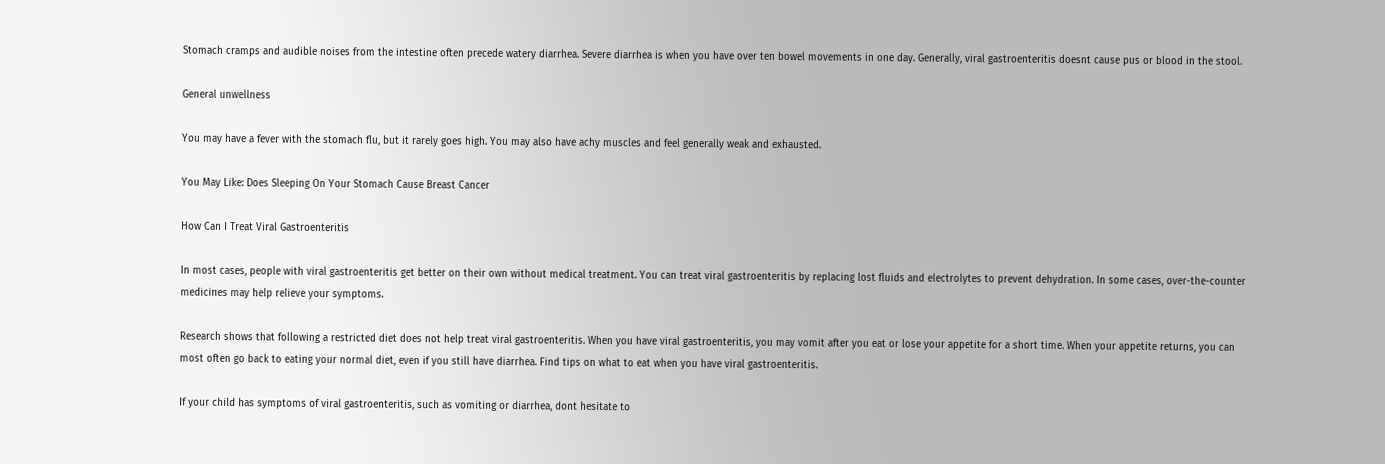Stomach cramps and audible noises from the intestine often precede watery diarrhea. Severe diarrhea is when you have over ten bowel movements in one day. Generally, viral gastroenteritis doesnt cause pus or blood in the stool.

General unwellness

You may have a fever with the stomach flu, but it rarely goes high. You may also have achy muscles and feel generally weak and exhausted.

You May Like: Does Sleeping On Your Stomach Cause Breast Cancer

How Can I Treat Viral Gastroenteritis

In most cases, people with viral gastroenteritis get better on their own without medical treatment. You can treat viral gastroenteritis by replacing lost fluids and electrolytes to prevent dehydration. In some cases, over-the-counter medicines may help relieve your symptoms.

Research shows that following a restricted diet does not help treat viral gastroenteritis. When you have viral gastroenteritis, you may vomit after you eat or lose your appetite for a short time. When your appetite returns, you can most often go back to eating your normal diet, even if you still have diarrhea. Find tips on what to eat when you have viral gastroenteritis.

If your child has symptoms of viral gastroenteritis, such as vomiting or diarrhea, dont hesitate to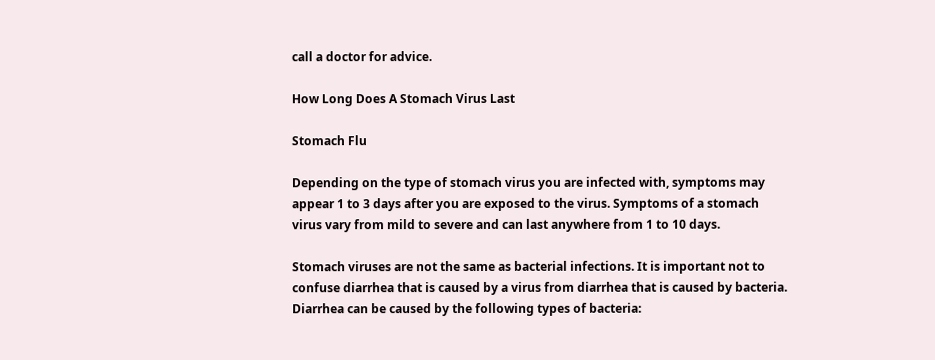call a doctor for advice.

How Long Does A Stomach Virus Last

Stomach Flu

Depending on the type of stomach virus you are infected with, symptoms may appear 1 to 3 days after you are exposed to the virus. Symptoms of a stomach virus vary from mild to severe and can last anywhere from 1 to 10 days.

Stomach viruses are not the same as bacterial infections. It is important not to confuse diarrhea that is caused by a virus from diarrhea that is caused by bacteria. Diarrhea can be caused by the following types of bacteria: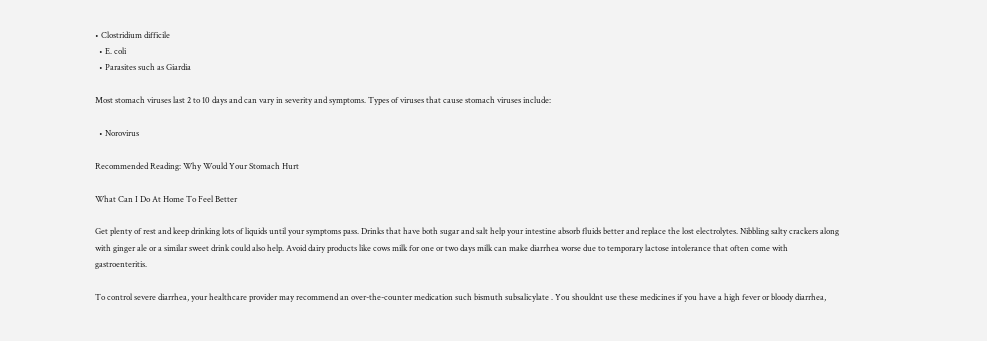• Clostridium difficile
  • E. coli
  • Parasites such as Giardia

Most stomach viruses last 2 to 10 days and can vary in severity and symptoms. Types of viruses that cause stomach viruses include:

  • Norovirus

Recommended Reading: Why Would Your Stomach Hurt

What Can I Do At Home To Feel Better

Get plenty of rest and keep drinking lots of liquids until your symptoms pass. Drinks that have both sugar and salt help your intestine absorb fluids better and replace the lost electrolytes. Nibbling salty crackers along with ginger ale or a similar sweet drink could also help. Avoid dairy products like cows milk for one or two days milk can make diarrhea worse due to temporary lactose intolerance that often come with gastroenteritis.

To control severe diarrhea, your healthcare provider may recommend an over-the-counter medication such bismuth subsalicylate . You shouldnt use these medicines if you have a high fever or bloody diarrhea,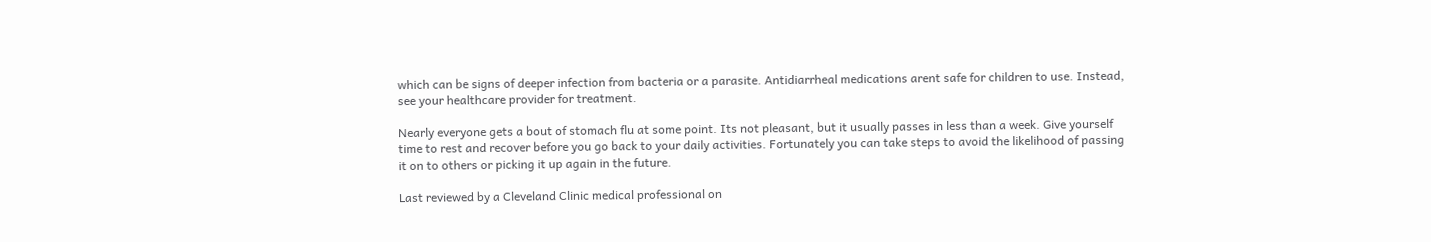which can be signs of deeper infection from bacteria or a parasite. Antidiarrheal medications arent safe for children to use. Instead, see your healthcare provider for treatment.

Nearly everyone gets a bout of stomach flu at some point. Its not pleasant, but it usually passes in less than a week. Give yourself time to rest and recover before you go back to your daily activities. Fortunately you can take steps to avoid the likelihood of passing it on to others or picking it up again in the future.

Last reviewed by a Cleveland Clinic medical professional on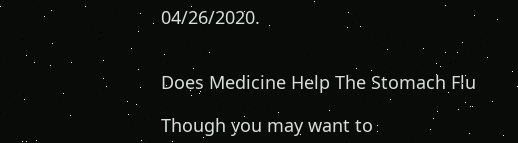04/26/2020.


Does Medicine Help The Stomach Flu

Though you may want to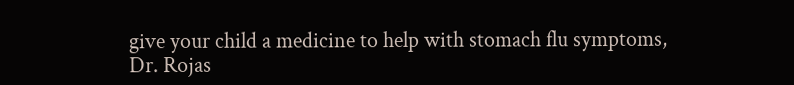give your child a medicine to help with stomach flu symptoms, Dr. Rojas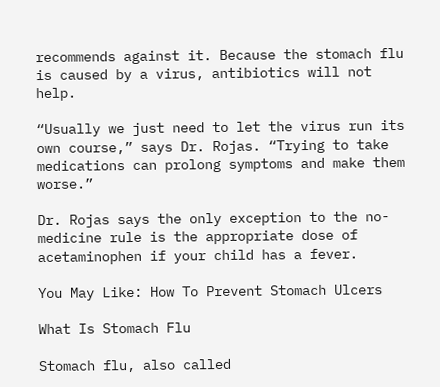recommends against it. Because the stomach flu is caused by a virus, antibiotics will not help.

“Usually we just need to let the virus run its own course,” says Dr. Rojas. “Trying to take medications can prolong symptoms and make them worse.”

Dr. Rojas says the only exception to the no-medicine rule is the appropriate dose of acetaminophen if your child has a fever.

You May Like: How To Prevent Stomach Ulcers

What Is Stomach Flu

Stomach flu, also called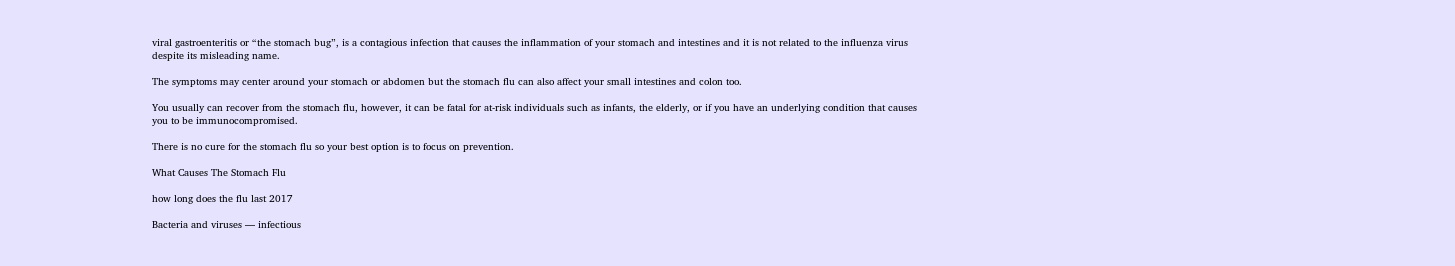viral gastroenteritis or “the stomach bug”, is a contagious infection that causes the inflammation of your stomach and intestines and it is not related to the influenza virus despite its misleading name.

The symptoms may center around your stomach or abdomen but the stomach flu can also affect your small intestines and colon too.

You usually can recover from the stomach flu, however, it can be fatal for at-risk individuals such as infants, the elderly, or if you have an underlying condition that causes you to be immunocompromised.

There is no cure for the stomach flu so your best option is to focus on prevention.

What Causes The Stomach Flu

how long does the flu last 2017

Bacteria and viruses — infectious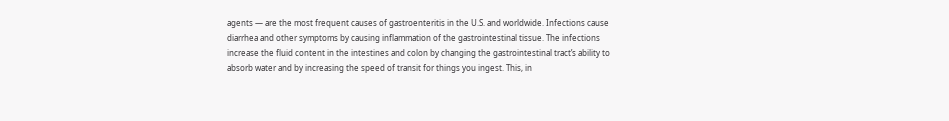agents — are the most frequent causes of gastroenteritis in the U.S. and worldwide. Infections cause diarrhea and other symptoms by causing inflammation of the gastrointestinal tissue. The infections increase the fluid content in the intestines and colon by changing the gastrointestinal tract’s ability to absorb water and by increasing the speed of transit for things you ingest. This, in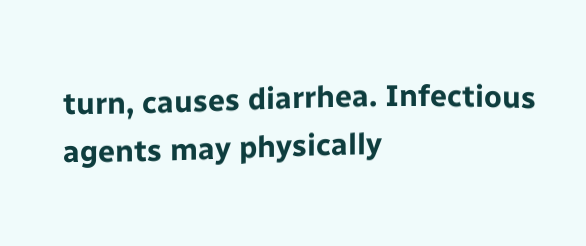turn, causes diarrhea. Infectious agents may physically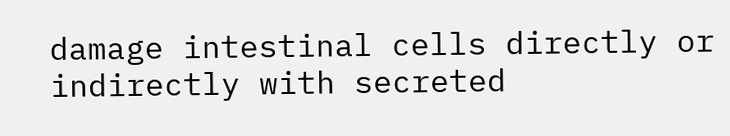damage intestinal cells directly or indirectly with secreted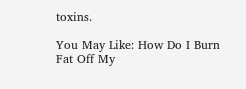toxins.

You May Like: How Do I Burn Fat Off My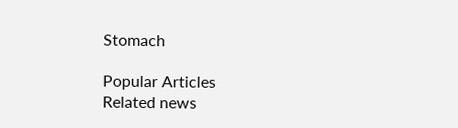Stomach

Popular Articles
Related news